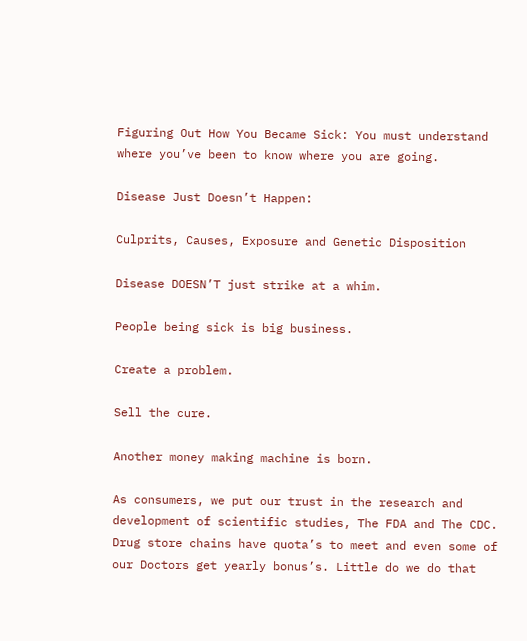Figuring Out How You Became Sick: You must understand where you’ve been to know where you are going.

Disease Just Doesn’t Happen:

Culprits, Causes, Exposure and Genetic Disposition

Disease DOESN’T just strike at a whim.

People being sick is big business.

Create a problem.

Sell the cure.

Another money making machine is born.

As consumers, we put our trust in the research and development of scientific studies, The FDA and The CDC. Drug store chains have quota’s to meet and even some of our Doctors get yearly bonus’s. Little do we do that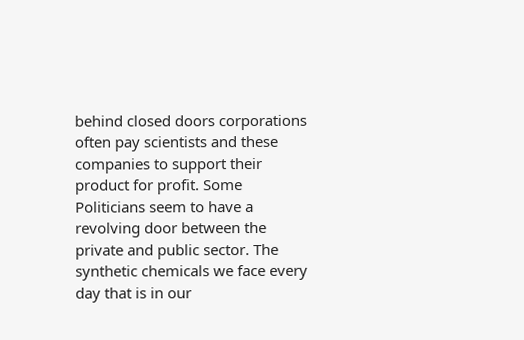behind closed doors corporations often pay scientists and these companies to support their product for profit. Some Politicians seem to have a revolving door between the private and public sector. The synthetic chemicals we face every day that is in our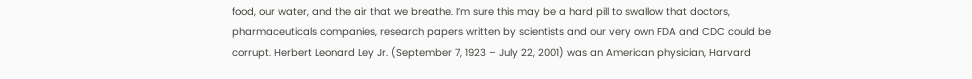food, our water, and the air that we breathe. I’m sure this may be a hard pill to swallow that doctors, pharmaceuticals companies, research papers written by scientists and our very own FDA and CDC could be corrupt. Herbert Leonard Ley Jr. (September 7, 1923 – July 22, 2001) was an American physician, Harvard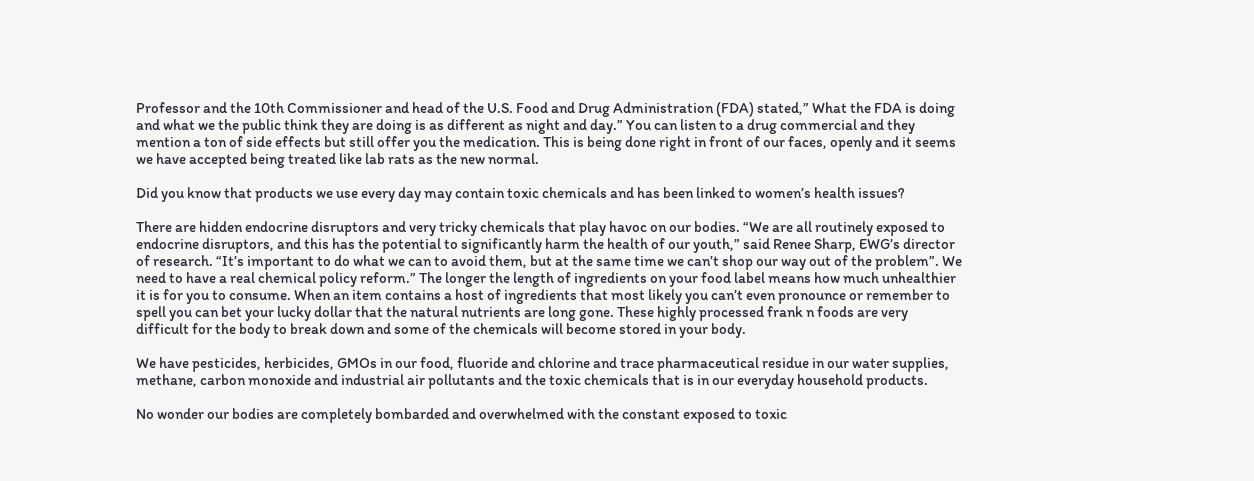Professor and the 10th Commissioner and head of the U.S. Food and Drug Administration (FDA) stated,” What the FDA is doing and what we the public think they are doing is as different as night and day.” You can listen to a drug commercial and they mention a ton of side effects but still offer you the medication. This is being done right in front of our faces, openly and it seems we have accepted being treated like lab rats as the new normal.

Did you know that products we use every day may contain toxic chemicals and has been linked to women’s health issues?

There are hidden endocrine disruptors and very tricky chemicals that play havoc on our bodies. “We are all routinely exposed to endocrine disruptors, and this has the potential to significantly harm the health of our youth,” said Renee Sharp, EWG’s director of research. “It’s important to do what we can to avoid them, but at the same time we can’t shop our way out of the problem”. We need to have a real chemical policy reform.” The longer the length of ingredients on your food label means how much unhealthier it is for you to consume. When an item contains a host of ingredients that most likely you can’t even pronounce or remember to spell you can bet your lucky dollar that the natural nutrients are long gone. These highly processed frank n foods are very difficult for the body to break down and some of the chemicals will become stored in your body.

We have pesticides, herbicides, GMOs in our food, fluoride and chlorine and trace pharmaceutical residue in our water supplies, methane, carbon monoxide and industrial air pollutants and the toxic chemicals that is in our everyday household products.

No wonder our bodies are completely bombarded and overwhelmed with the constant exposed to toxic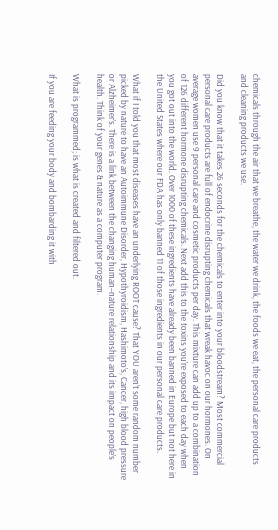chemicals through the air that we breathe, the water we drink, the foods we eat, the personal care products and cleaning products we use.

Did you know that it takes 26 seconds for the chemicals to enter into your bloodstream? Most commercial personal care products are full of endocrine disrupting chemicals that wreak havoc on our hormones. On average women use 9 personal care and cosmetic products per day. This mixture can add up to a combination of 126 different hormone disrupting chemicals. Next add this to the toxins you’re exposed to each day when you got out into the world. Over 1000 of these ingredients have already been banned in Europe but not here in the United States where our FDA has only banned 11 of those ingredients in our personal care products.

What if I told you that most diseases have an underlying ROOT cause? That YOU aren’t some random number picked by nature to have an Autoimmune Disorder, Hypothyroidism, Hashimoto’s, Cancer, high blood pressure or Alzheimer’s. There is a link between the changing human–nature relationship and its impact on people’s health. Think of your genes & nature as a computer program.

What is programmed; is what is created and filtered out.

If you are feeding your body and bombarding it with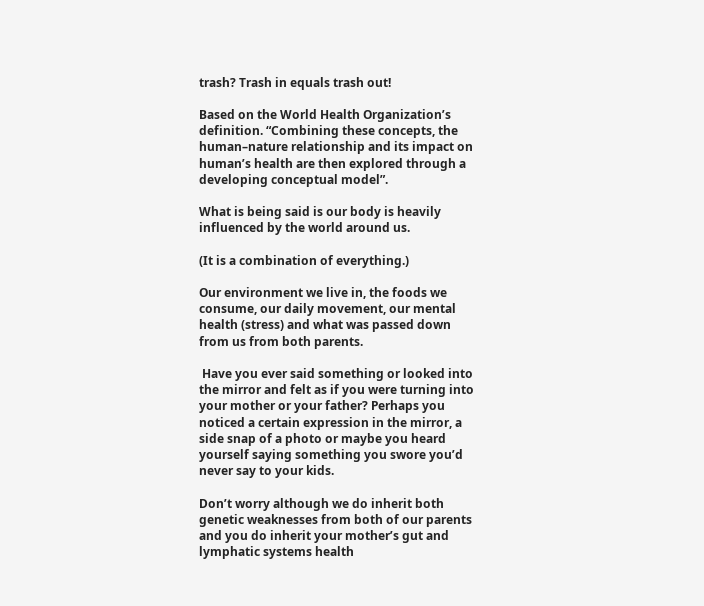trash? Trash in equals trash out!

Based on the World Health Organization’s definition. “Combining these concepts, the human–nature relationship and its impact on human’s health are then explored through a developing conceptual model”.

What is being said is our body is heavily influenced by the world around us.

(It is a combination of everything.)

Our environment we live in, the foods we consume, our daily movement, our mental health (stress) and what was passed down from us from both parents.

 Have you ever said something or looked into the mirror and felt as if you were turning into your mother or your father? Perhaps you noticed a certain expression in the mirror, a side snap of a photo or maybe you heard yourself saying something you swore you’d never say to your kids.

Don’t worry although we do inherit both genetic weaknesses from both of our parents and you do inherit your mother’s gut and lymphatic systems health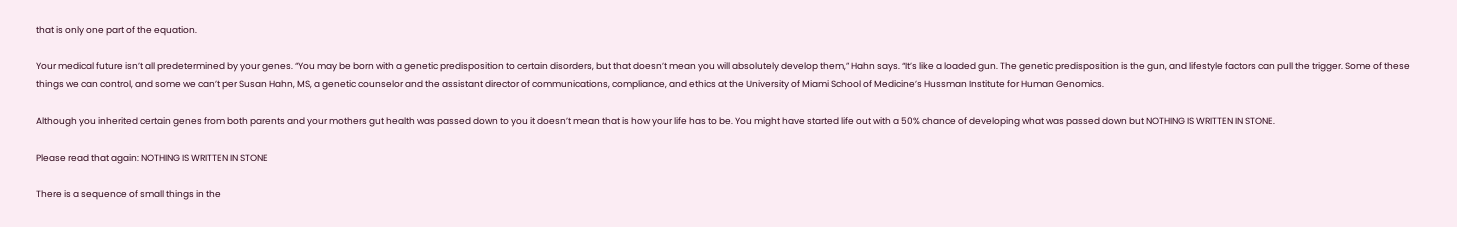that is only one part of the equation.

Your medical future isn’t all predetermined by your genes. “You may be born with a genetic predisposition to certain disorders, but that doesn’t mean you will absolutely develop them,” Hahn says. “It’s like a loaded gun. The genetic predisposition is the gun, and lifestyle factors can pull the trigger. Some of these things we can control, and some we can’t per Susan Hahn, MS, a genetic counselor and the assistant director of communications, compliance, and ethics at the University of Miami School of Medicine’s Hussman Institute for Human Genomics.

Although you inherited certain genes from both parents and your mothers gut health was passed down to you it doesn’t mean that is how your life has to be. You might have started life out with a 50% chance of developing what was passed down but NOTHING IS WRITTEN IN STONE.

Please read that again: NOTHING IS WRITTEN IN STONE

There is a sequence of small things in the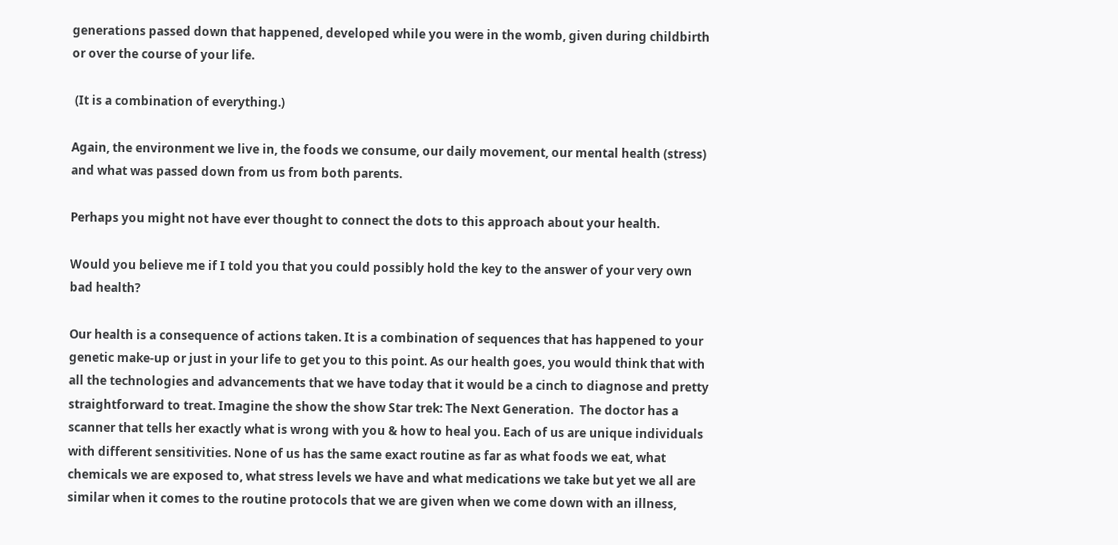generations passed down that happened, developed while you were in the womb, given during childbirth or over the course of your life.

 (It is a combination of everything.)

Again, the environment we live in, the foods we consume, our daily movement, our mental health (stress) and what was passed down from us from both parents.

Perhaps you might not have ever thought to connect the dots to this approach about your health.

Would you believe me if I told you that you could possibly hold the key to the answer of your very own bad health?

Our health is a consequence of actions taken. It is a combination of sequences that has happened to your genetic make-up or just in your life to get you to this point. As our health goes, you would think that with all the technologies and advancements that we have today that it would be a cinch to diagnose and pretty straightforward to treat. Imagine the show the show Star trek: The Next Generation.  The doctor has a scanner that tells her exactly what is wrong with you & how to heal you. Each of us are unique individuals with different sensitivities. None of us has the same exact routine as far as what foods we eat, what chemicals we are exposed to, what stress levels we have and what medications we take but yet we all are similar when it comes to the routine protocols that we are given when we come down with an illness,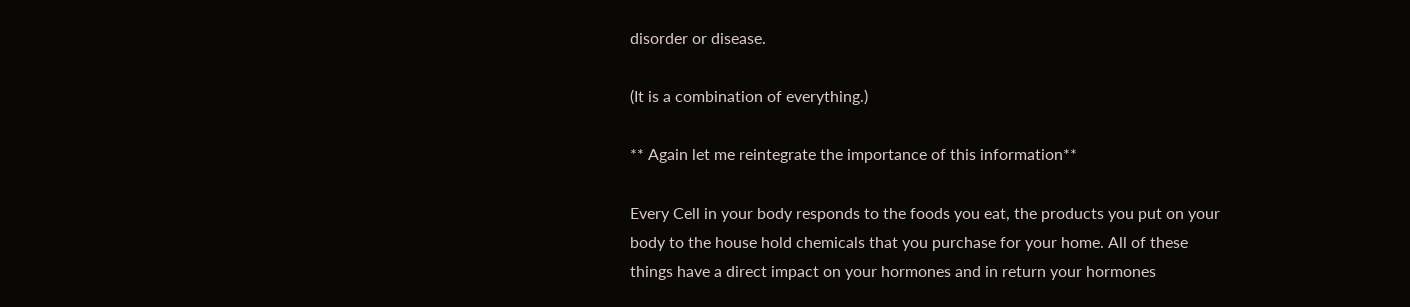disorder or disease.

(It is a combination of everything.)

** Again let me reintegrate the importance of this information**

Every Cell in your body responds to the foods you eat, the products you put on your body to the house hold chemicals that you purchase for your home. All of these things have a direct impact on your hormones and in return your hormones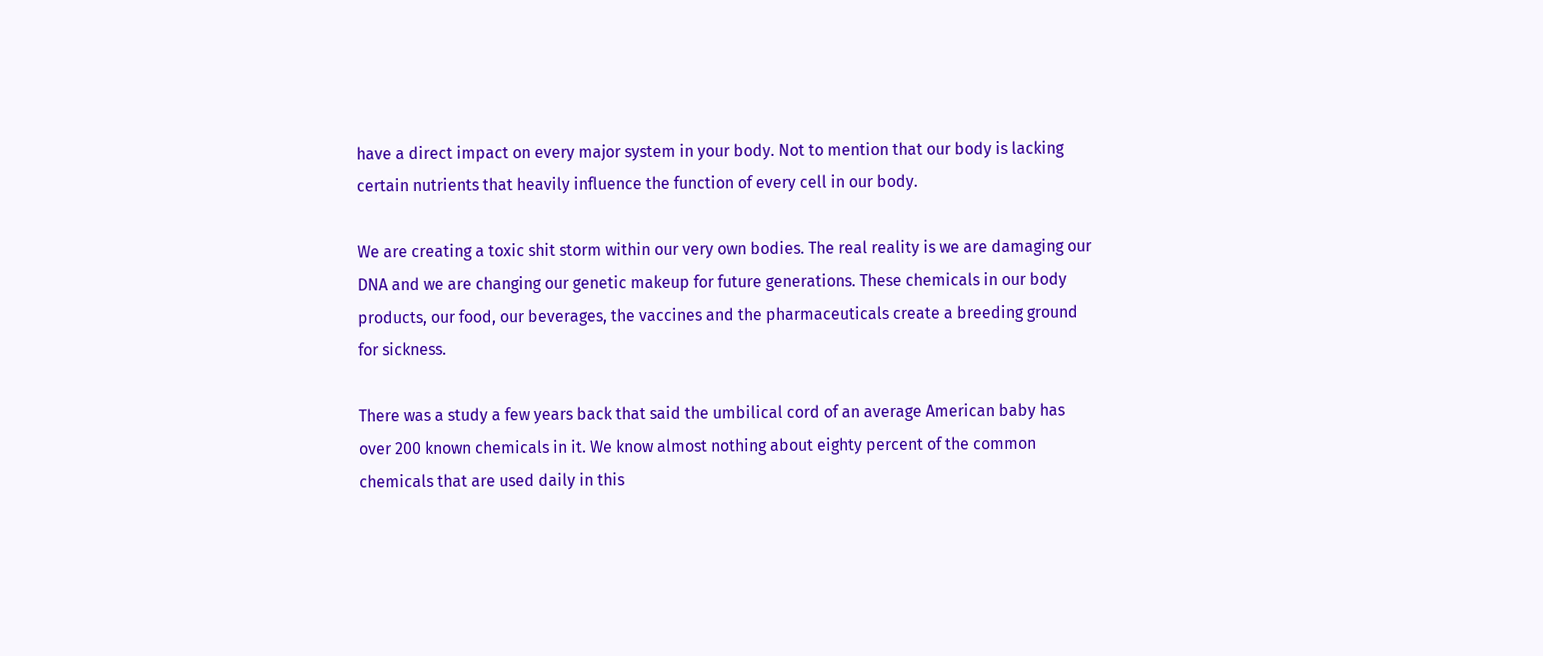have a direct impact on every major system in your body. Not to mention that our body is lacking certain nutrients that heavily influence the function of every cell in our body.

We are creating a toxic shit storm within our very own bodies. The real reality is we are damaging our DNA and we are changing our genetic makeup for future generations. These chemicals in our body products, our food, our beverages, the vaccines and the pharmaceuticals create a breeding ground for sickness.

There was a study a few years back that said the umbilical cord of an average American baby has over 200 known chemicals in it. We know almost nothing about eighty percent of the common chemicals that are used daily in this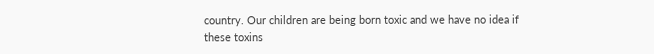country. Our children are being born toxic and we have no idea if these toxins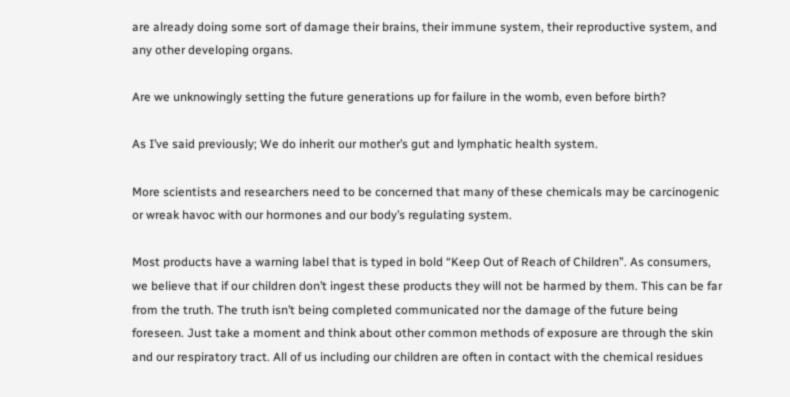are already doing some sort of damage their brains, their immune system, their reproductive system, and any other developing organs.

Are we unknowingly setting the future generations up for failure in the womb, even before birth?

As I’ve said previously; We do inherit our mother’s gut and lymphatic health system.

More scientists and researchers need to be concerned that many of these chemicals may be carcinogenic or wreak havoc with our hormones and our body’s regulating system.

Most products have a warning label that is typed in bold “Keep Out of Reach of Children”. As consumers, we believe that if our children don’t ingest these products they will not be harmed by them. This can be far from the truth. The truth isn’t being completed communicated nor the damage of the future being foreseen. Just take a moment and think about other common methods of exposure are through the skin and our respiratory tract. All of us including our children are often in contact with the chemical residues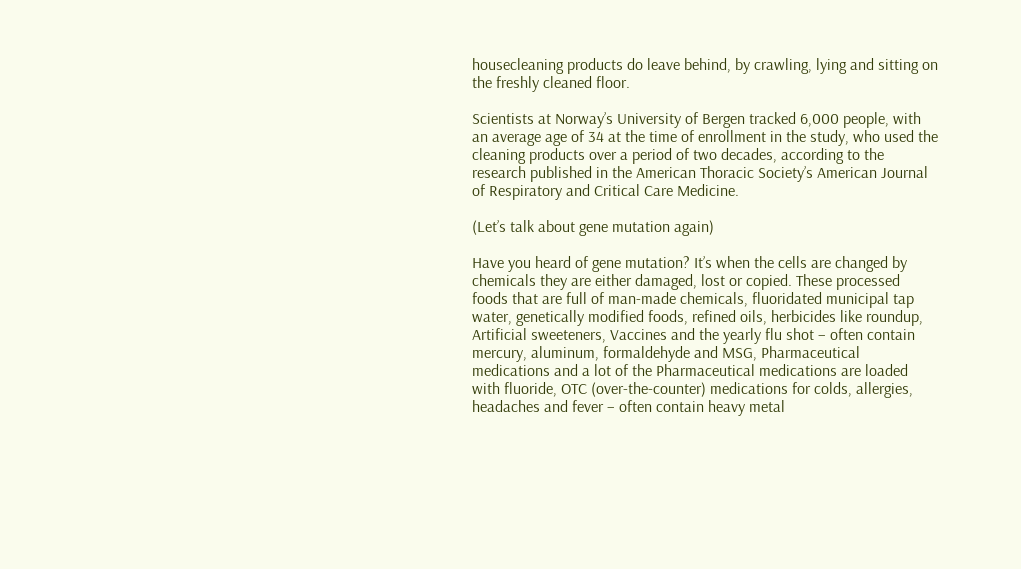housecleaning products do leave behind, by crawling, lying and sitting on the freshly cleaned floor.

Scientists at Norway’s University of Bergen tracked 6,000 people, with an average age of 34 at the time of enrollment in the study, who used the cleaning products over a period of two decades, according to the research published in the American Thoracic Society’s American Journal of Respiratory and Critical Care Medicine.

(Let’s talk about gene mutation again)

Have you heard of gene mutation? It’s when the cells are changed by chemicals they are either damaged, lost or copied. These processed foods that are full of man-made chemicals, fluoridated municipal tap water, genetically modified foods, refined oils, herbicides like roundup, Artificial sweeteners, Vaccines and the yearly flu shot – often contain mercury, aluminum, formaldehyde and MSG, Pharmaceutical medications and a lot of the Pharmaceutical medications are loaded with fluoride, OTC (over-the-counter) medications for colds, allergies, headaches and fever – often contain heavy metal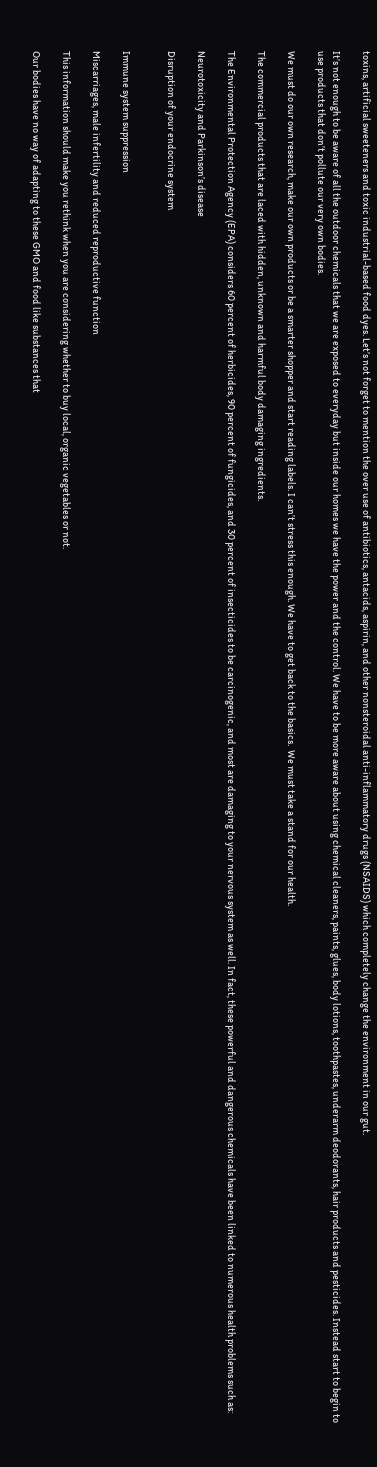toxins, artificial sweeteners and toxic industrial-based food dyes. Let’s not forget to mention the over use of antibiotics, antacids, aspirin, and other nonsteroidal anti-inflammatory drugs (NSAIDS) which completely change the environment in our gut.

It’s not enough to be aware of all the outdoor chemicals that we are exposed to everyday but inside our homes we have the power and the control. We have to be more aware about using chemical cleaners, paints, glues, body lotions, toothpastes, underarm deodorants, hair products and pesticides. Instead start to begin to use products that don’t pollute our very own bodies.

We must do our own research, make our own products or be a smarter shopper and start reading labels. I can’t stress this enough. We have to get back to the basics.  We must take a stand for our health.

The commercial products that are laced with hidden, unknown and harmful body damaging ingredients.

The Environmental Protection Agency (EPA) considers 60 percent of herbicides, 90 percent of fungicides, and 30 percent of insecticides to be carcinogenic, and most are damaging to your nervous system as well. In fact, these powerful and dangerous chemicals have been linked to numerous health problems such as:

Neurotoxicity and Parkinson’s disease

Disruption of your endocrine system


Immune system suppression

Miscarriages, male infertility and reduced reproductive function

This information should make you rethink when you are considering whether to buy local, organic vegetables or not.

Our bodies have no way of adapting to these GMO and food like substances that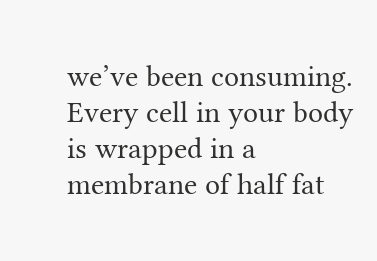we’ve been consuming. Every cell in your body is wrapped in a membrane of half fat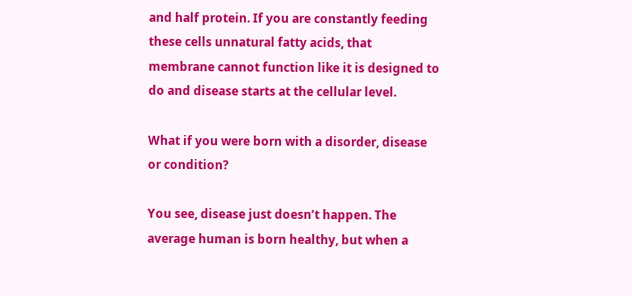and half protein. If you are constantly feeding these cells unnatural fatty acids, that membrane cannot function like it is designed to do and disease starts at the cellular level.

What if you were born with a disorder, disease or condition?

You see, disease just doesn’t happen. The average human is born healthy, but when a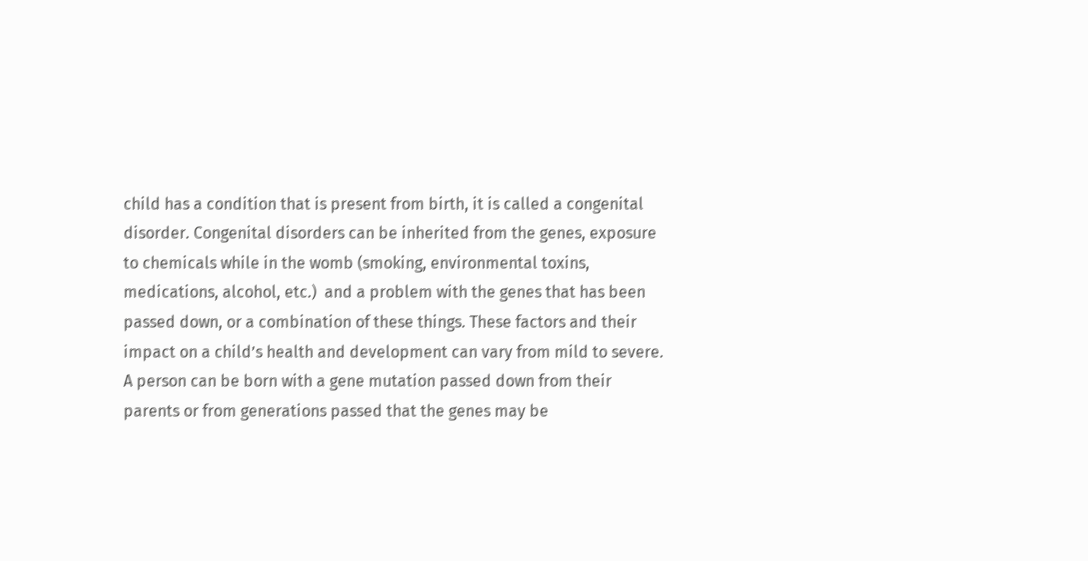child has a condition that is present from birth, it is called a congenital disorder. Congenital disorders can be inherited from the genes, exposure to chemicals while in the womb (smoking, environmental toxins, medications, alcohol, etc.)  and a problem with the genes that has been passed down, or a combination of these things. These factors and their impact on a child’s health and development can vary from mild to severe.  A person can be born with a gene mutation passed down from their parents or from generations passed that the genes may be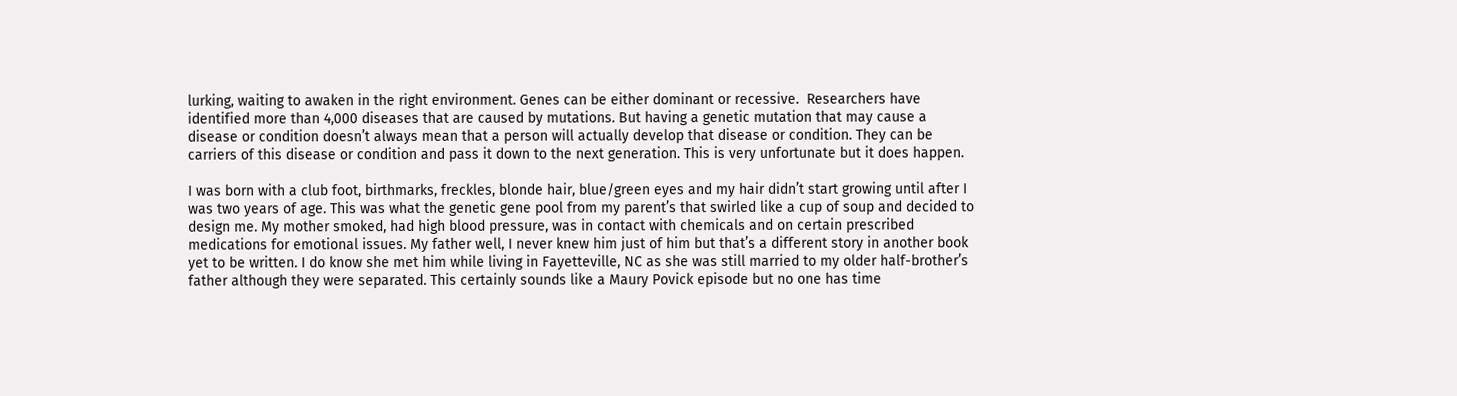lurking, waiting to awaken in the right environment. Genes can be either dominant or recessive.  Researchers have identified more than 4,000 diseases that are caused by mutations. But having a genetic mutation that may cause a disease or condition doesn’t always mean that a person will actually develop that disease or condition. They can be carriers of this disease or condition and pass it down to the next generation. This is very unfortunate but it does happen.

I was born with a club foot, birthmarks, freckles, blonde hair, blue/green eyes and my hair didn’t start growing until after I was two years of age. This was what the genetic gene pool from my parent’s that swirled like a cup of soup and decided to design me. My mother smoked, had high blood pressure, was in contact with chemicals and on certain prescribed medications for emotional issues. My father well, I never knew him just of him but that’s a different story in another book yet to be written. I do know she met him while living in Fayetteville, NC as she was still married to my older half-brother’s father although they were separated. This certainly sounds like a Maury Povick episode but no one has time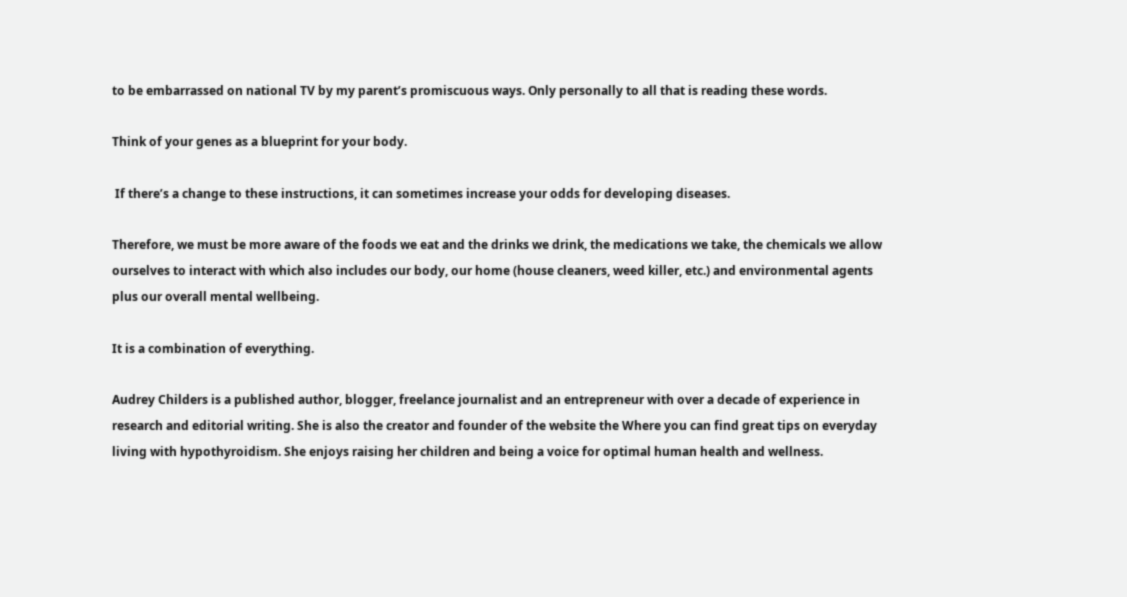to be embarrassed on national TV by my parent’s promiscuous ways. Only personally to all that is reading these words.

Think of your genes as a blueprint for your body.

 If there’s a change to these instructions, it can sometimes increase your odds for developing diseases.

Therefore, we must be more aware of the foods we eat and the drinks we drink, the medications we take, the chemicals we allow ourselves to interact with which also includes our body, our home (house cleaners, weed killer, etc.) and environmental agents plus our overall mental wellbeing.

It is a combination of everything.

Audrey Childers is a published author, blogger, freelance journalist and an entrepreneur with over a decade of experience in research and editorial writing. She is also the creator and founder of the website the Where you can find great tips on everyday living with hypothyroidism. She enjoys raising her children and being a voice for optimal human health and wellness.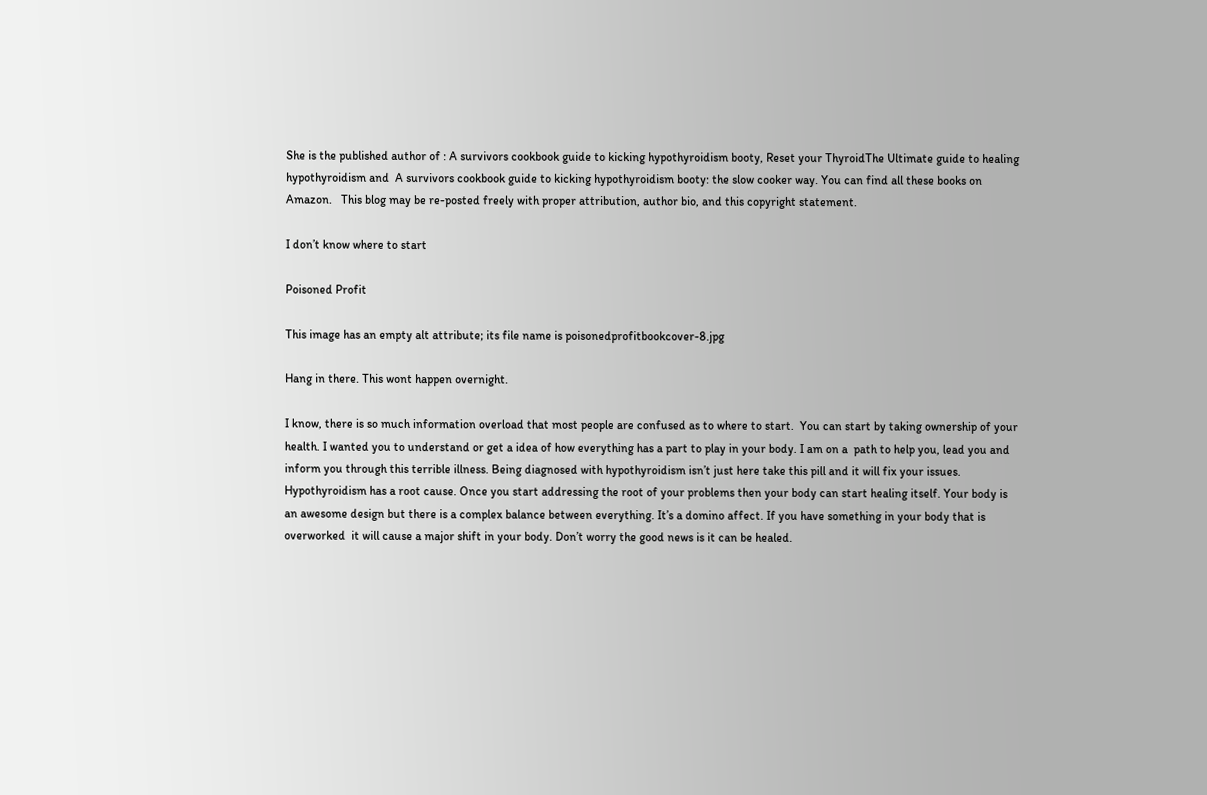She is the published author of : A survivors cookbook guide to kicking hypothyroidism booty, Reset your ThyroidThe Ultimate guide to healing hypothyroidism and  A survivors cookbook guide to kicking hypothyroidism booty: the slow cooker way. You can find all these books on Amazon.   This blog may be re-posted freely with proper attribution, author bio, and this copyright statement.

I don’t know where to start

Poisoned Profit

This image has an empty alt attribute; its file name is poisonedprofitbookcover-8.jpg

Hang in there. This wont happen overnight.

I know, there is so much information overload that most people are confused as to where to start.  You can start by taking ownership of your health. I wanted you to understand or get a idea of how everything has a part to play in your body. I am on a  path to help you, lead you and inform you through this terrible illness. Being diagnosed with hypothyroidism isn’t just here take this pill and it will fix your issues. Hypothyroidism has a root cause. Once you start addressing the root of your problems then your body can start healing itself. Your body is an awesome design but there is a complex balance between everything. It’s a domino affect. If you have something in your body that is overworked  it will cause a major shift in your body. Don’t worry the good news is it can be healed.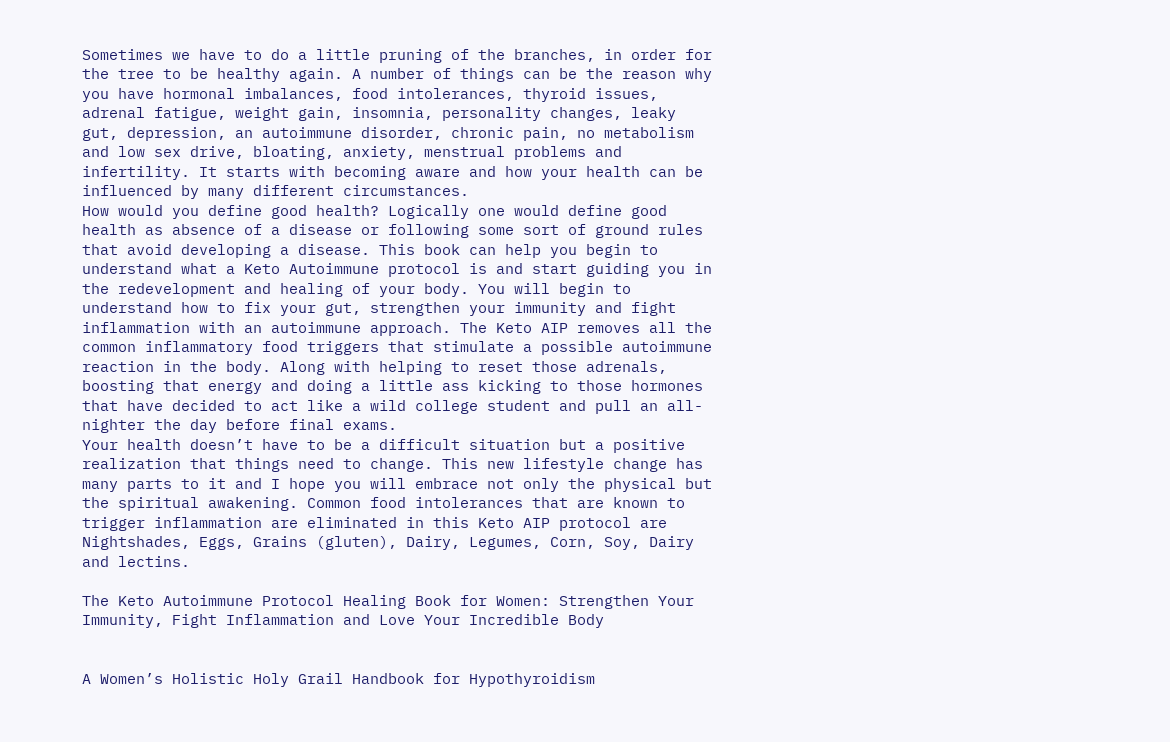Sometimes we have to do a little pruning of the branches, in order for the tree to be healthy again. A number of things can be the reason why you have hormonal imbalances, food intolerances, thyroid issues, adrenal fatigue, weight gain, insomnia, personality changes, leaky gut, depression, an autoimmune disorder, chronic pain, no metabolism and low sex drive, bloating, anxiety, menstrual problems and infertility. It starts with becoming aware and how your health can be influenced by many different circumstances.
How would you define good health? Logically one would define good health as absence of a disease or following some sort of ground rules that avoid developing a disease. This book can help you begin to understand what a Keto Autoimmune protocol is and start guiding you in the redevelopment and healing of your body. You will begin to understand how to fix your gut, strengthen your immunity and fight inflammation with an autoimmune approach. The Keto AIP removes all the common inflammatory food triggers that stimulate a possible autoimmune reaction in the body. Along with helping to reset those adrenals, boosting that energy and doing a little ass kicking to those hormones that have decided to act like a wild college student and pull an all-nighter the day before final exams.
Your health doesn’t have to be a difficult situation but a positive realization that things need to change. This new lifestyle change has many parts to it and I hope you will embrace not only the physical but the spiritual awakening. Common food intolerances that are known to trigger inflammation are eliminated in this Keto AIP protocol are Nightshades, Eggs, Grains (gluten), Dairy, Legumes, Corn, Soy, Dairy and lectins.

The Keto Autoimmune Protocol Healing Book for Women: Strengthen Your Immunity, Fight Inflammation and Love Your Incredible Body


A Women’s Holistic Holy Grail Handbook for Hypothyroidism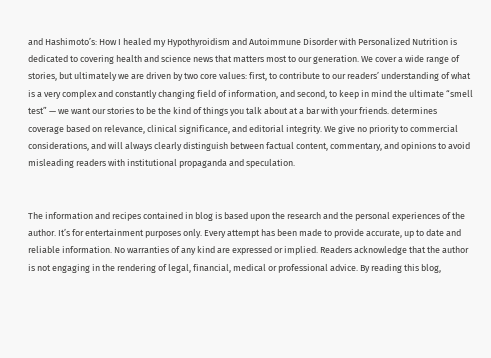and Hashimoto’s: How I healed my Hypothyroidism and Autoimmune Disorder with Personalized Nutrition is dedicated to covering health and science news that matters most to our generation. We cover a wide range of stories, but ultimately we are driven by two core values: first, to contribute to our readers’ understanding of what is a very complex and constantly changing field of information, and second, to keep in mind the ultimate “smell test” — we want our stories to be the kind of things you talk about at a bar with your friends. determines coverage based on relevance, clinical significance, and editorial integrity. We give no priority to commercial considerations, and will always clearly distinguish between factual content, commentary, and opinions to avoid misleading readers with institutional propaganda and speculation.


The information and recipes contained in blog is based upon the research and the personal experiences of the author. It’s for entertainment purposes only. Every attempt has been made to provide accurate, up to date and reliable information. No warranties of any kind are expressed or implied. Readers acknowledge that the author is not engaging in the rendering of legal, financial, medical or professional advice. By reading this blog,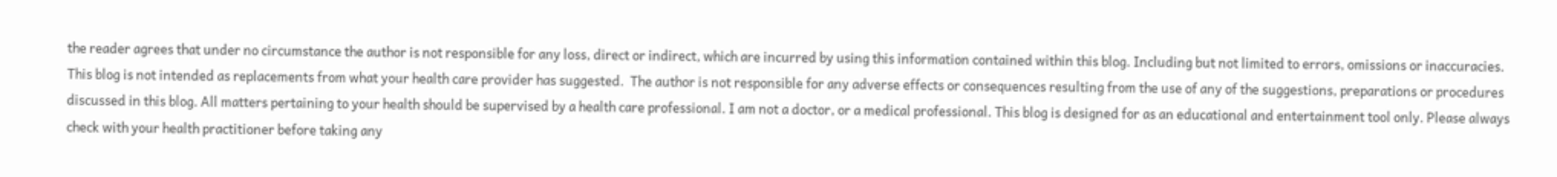the reader agrees that under no circumstance the author is not responsible for any loss, direct or indirect, which are incurred by using this information contained within this blog. Including but not limited to errors, omissions or inaccuracies. This blog is not intended as replacements from what your health care provider has suggested.  The author is not responsible for any adverse effects or consequences resulting from the use of any of the suggestions, preparations or procedures discussed in this blog. All matters pertaining to your health should be supervised by a health care professional. I am not a doctor, or a medical professional. This blog is designed for as an educational and entertainment tool only. Please always check with your health practitioner before taking any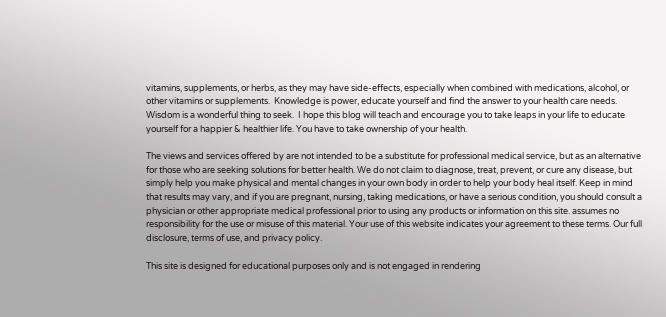vitamins, supplements, or herbs, as they may have side-effects, especially when combined with medications, alcohol, or other vitamins or supplements.  Knowledge is power, educate yourself and find the answer to your health care needs. Wisdom is a wonderful thing to seek.  I hope this blog will teach and encourage you to take leaps in your life to educate yourself for a happier & healthier life. You have to take ownership of your health.

The views and services offered by are not intended to be a substitute for professional medical service, but as an alternative for those who are seeking solutions for better health. We do not claim to diagnose, treat, prevent, or cure any disease, but simply help you make physical and mental changes in your own body in order to help your body heal itself. Keep in mind that results may vary, and if you are pregnant, nursing, taking medications, or have a serious condition, you should consult a physician or other appropriate medical professional prior to using any products or information on this site. assumes no responsibility for the use or misuse of this material. Your use of this website indicates your agreement to these terms. Our full disclosure, terms of use, and privacy policy.

This site is designed for educational purposes only and is not engaged in rendering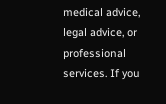medical advice, legal advice, or professional services. If you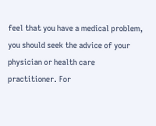feel that you have a medical problem, you should seek the advice of your physician or health care practitioner. For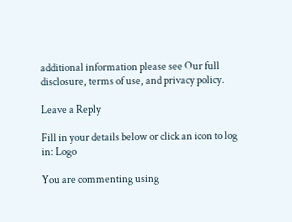additional information please see Our full disclosure, terms of use, and privacy policy.

Leave a Reply

Fill in your details below or click an icon to log in: Logo

You are commenting using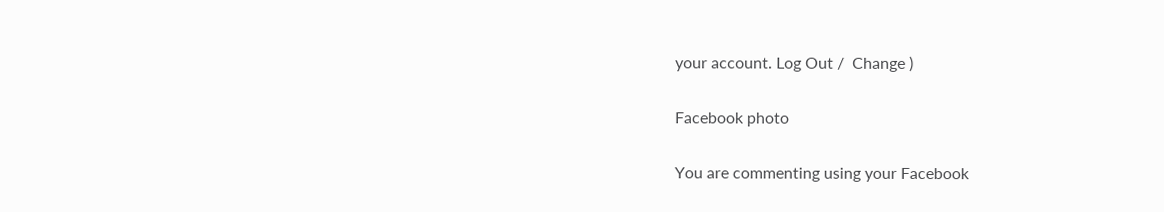your account. Log Out /  Change )

Facebook photo

You are commenting using your Facebook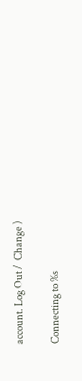account. Log Out /  Change )

Connecting to %s